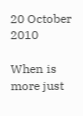20 October 2010

When is more just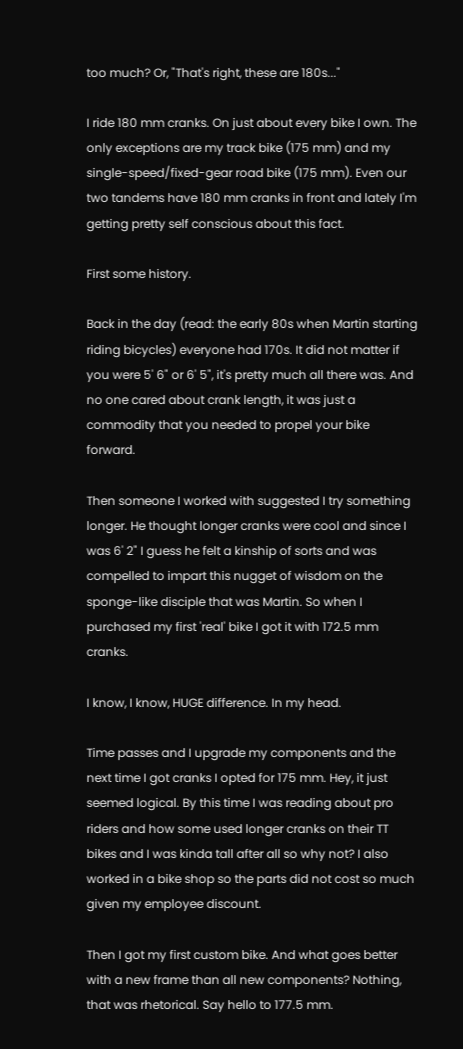too much? Or, "That's right, these are 180s..."

I ride 180 mm cranks. On just about every bike I own. The only exceptions are my track bike (175 mm) and my single-speed/fixed-gear road bike (175 mm). Even our two tandems have 180 mm cranks in front and lately I'm getting pretty self conscious about this fact.

First some history.

Back in the day (read: the early 80s when Martin starting riding bicycles) everyone had 170s. It did not matter if you were 5' 6" or 6' 5", it's pretty much all there was. And no one cared about crank length, it was just a commodity that you needed to propel your bike forward.

Then someone I worked with suggested I try something longer. He thought longer cranks were cool and since I was 6' 2" I guess he felt a kinship of sorts and was compelled to impart this nugget of wisdom on the sponge-like disciple that was Martin. So when I purchased my first 'real' bike I got it with 172.5 mm cranks.

I know, I know, HUGE difference. In my head.

Time passes and I upgrade my components and the next time I got cranks I opted for 175 mm. Hey, it just seemed logical. By this time I was reading about pro riders and how some used longer cranks on their TT bikes and I was kinda tall after all so why not? I also worked in a bike shop so the parts did not cost so much given my employee discount.

Then I got my first custom bike. And what goes better with a new frame than all new components? Nothing, that was rhetorical. Say hello to 177.5 mm.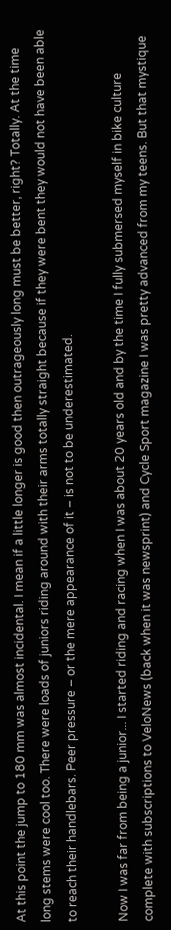At this point the jump to 180 mm was almost incidental. I mean if a little longer is good then outrageously long must be better, right? Totally. At the time long stems were cool too. There were loads of juniors riding around with their arms totally straight because if they were bent they would not have been able to reach their handlebars. Peer pressure – or the mere appearance of it – is not to be underestimated.

Now I was far from being a junior... I started riding and racing when I was about 20 years old and by the time I fully submersed myself in bike culture complete with subscriptions to VeloNews (back when it was newsprint) and Cycle Sport magazine I was pretty advanced from my teens. But that mystique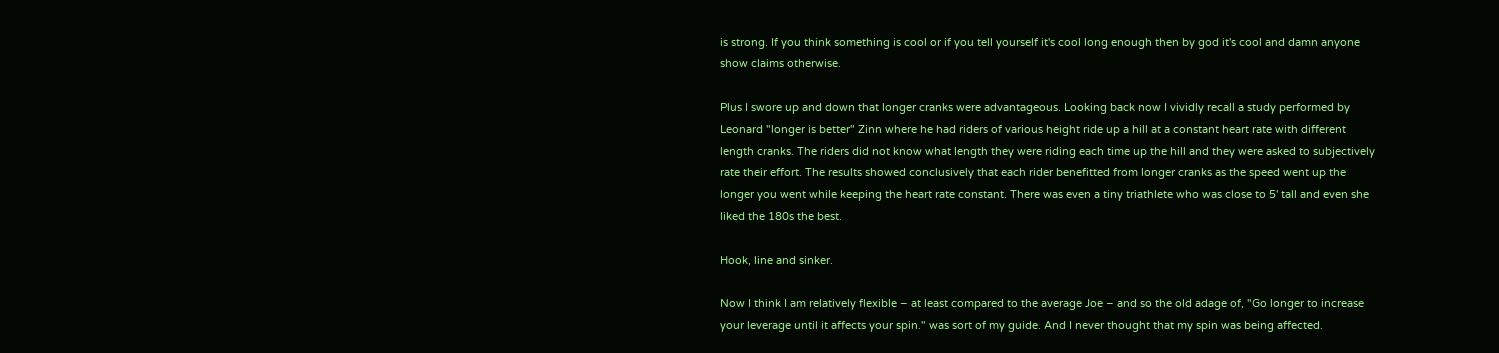is strong. If you think something is cool or if you tell yourself it's cool long enough then by god it's cool and damn anyone show claims otherwise.

Plus I swore up and down that longer cranks were advantageous. Looking back now I vividly recall a study performed by Leonard "longer is better" Zinn where he had riders of various height ride up a hill at a constant heart rate with different length cranks. The riders did not know what length they were riding each time up the hill and they were asked to subjectively rate their effort. The results showed conclusively that each rider benefitted from longer cranks as the speed went up the longer you went while keeping the heart rate constant. There was even a tiny triathlete who was close to 5' tall and even she liked the 180s the best.

Hook, line and sinker.

Now I think I am relatively flexible – at least compared to the average Joe – and so the old adage of, "Go longer to increase your leverage until it affects your spin." was sort of my guide. And I never thought that my spin was being affected.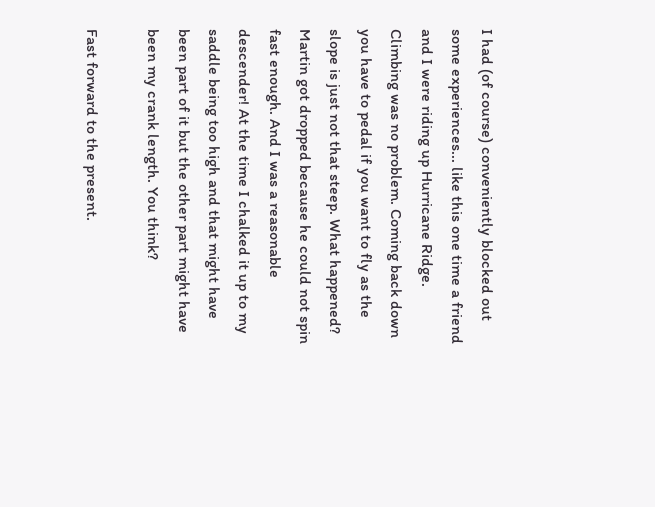I had (of course) conveniently blocked out some experiences... like this one time a friend and I were riding up Hurricane Ridge. Climbing was no problem. Coming back down you have to pedal if you want to fly as the slope is just not that steep. What happened? Martin got dropped because he could not spin fast enough. And I was a reasonable descender! At the time I chalked it up to my saddle being too high and that might have been part of it but the other part might have been my crank length. You think?

Fast forward to the present.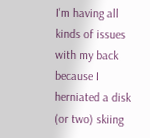I'm having all kinds of issues with my back because I herniated a disk (or two) skiing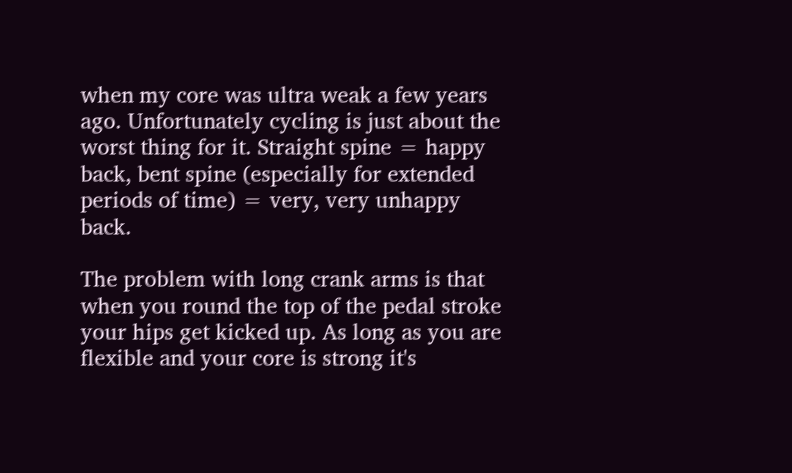when my core was ultra weak a few years ago. Unfortunately cycling is just about the worst thing for it. Straight spine = happy back, bent spine (especially for extended periods of time) = very, very unhappy back.

The problem with long crank arms is that when you round the top of the pedal stroke your hips get kicked up. As long as you are flexible and your core is strong it's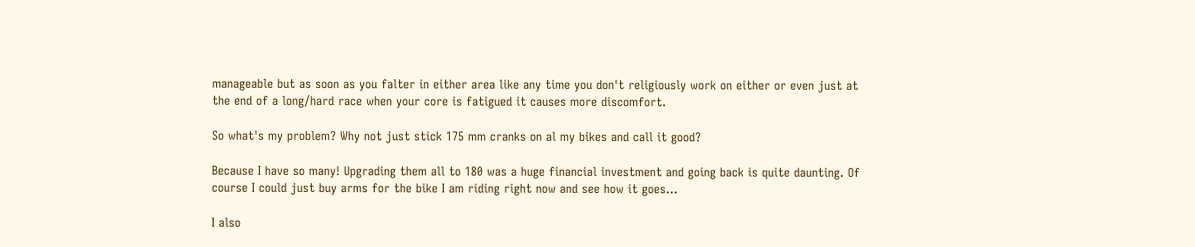manageable but as soon as you falter in either area like any time you don't religiously work on either or even just at the end of a long/hard race when your core is fatigued it causes more discomfort.

So what's my problem? Why not just stick 175 mm cranks on al my bikes and call it good?

Because I have so many! Upgrading them all to 180 was a huge financial investment and going back is quite daunting. Of course I could just buy arms for the bike I am riding right now and see how it goes...

I also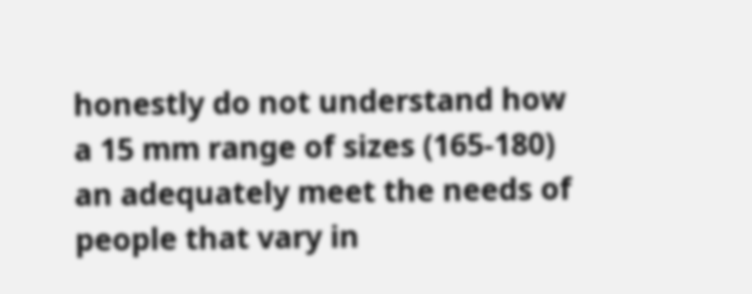honestly do not understand how a 15 mm range of sizes (165-180) an adequately meet the needs of people that vary in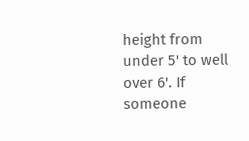height from under 5' to well over 6'. If someone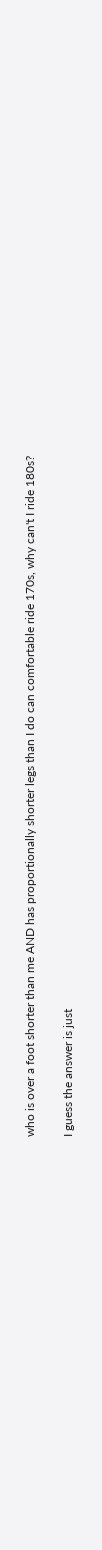who is over a foot shorter than me AND has proportionally shorter legs than I do can comfortable ride 170s, why can't I ride 180s?

I guess the answer is just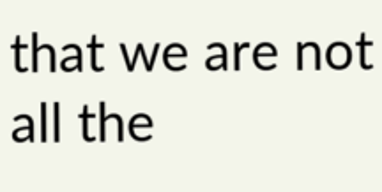that we are not all the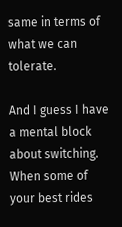same in terms of what we can tolerate.

And I guess I have a mental block about switching. When some of your best rides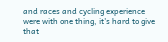and races and cycling experience were with one thing, it's hard to give that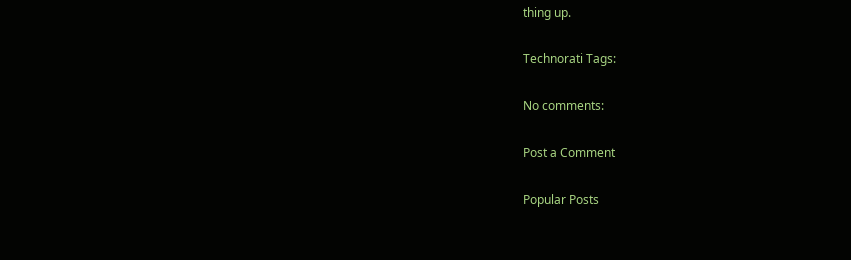thing up.

Technorati Tags:

No comments:

Post a Comment

Popular Posts